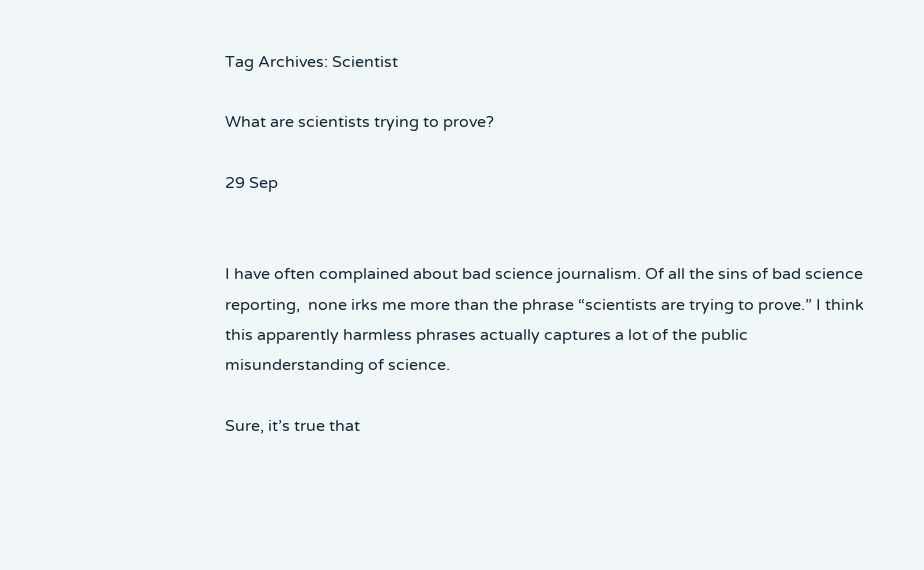Tag Archives: Scientist

What are scientists trying to prove?

29 Sep


I have often complained about bad science journalism. Of all the sins of bad science reporting,  none irks me more than the phrase “scientists are trying to prove.” I think this apparently harmless phrases actually captures a lot of the public  misunderstanding of science.

Sure, it’s true that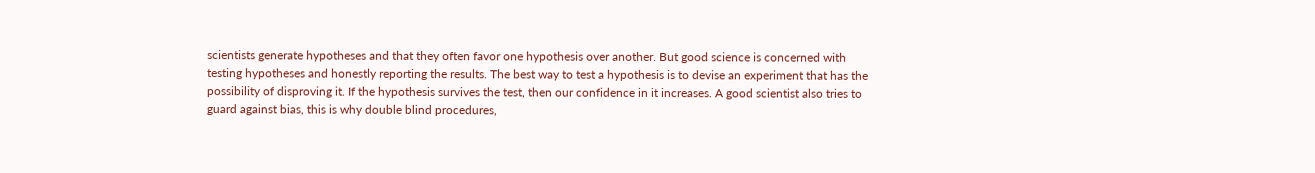scientists generate hypotheses and that they often favor one hypothesis over another. But good science is concerned with testing hypotheses and honestly reporting the results. The best way to test a hypothesis is to devise an experiment that has the possibility of disproving it. If the hypothesis survives the test, then our confidence in it increases. A good scientist also tries to guard against bias, this is why double blind procedures,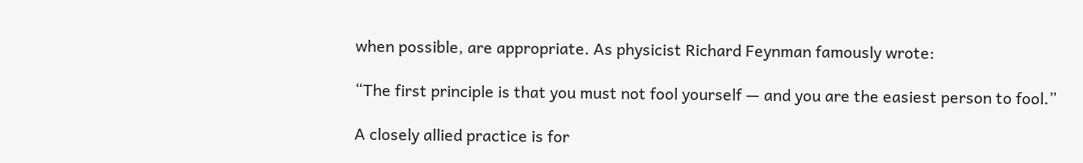when possible, are appropriate. As physicist Richard Feynman famously wrote:

“The first principle is that you must not fool yourself — and you are the easiest person to fool.”

A closely allied practice is for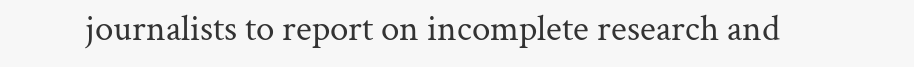journalists to report on incomplete research and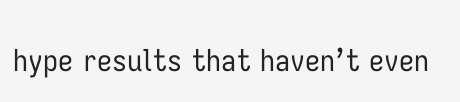hype results that haven’t even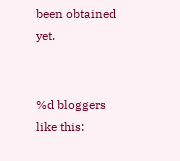been obtained yet.


%d bloggers like this: